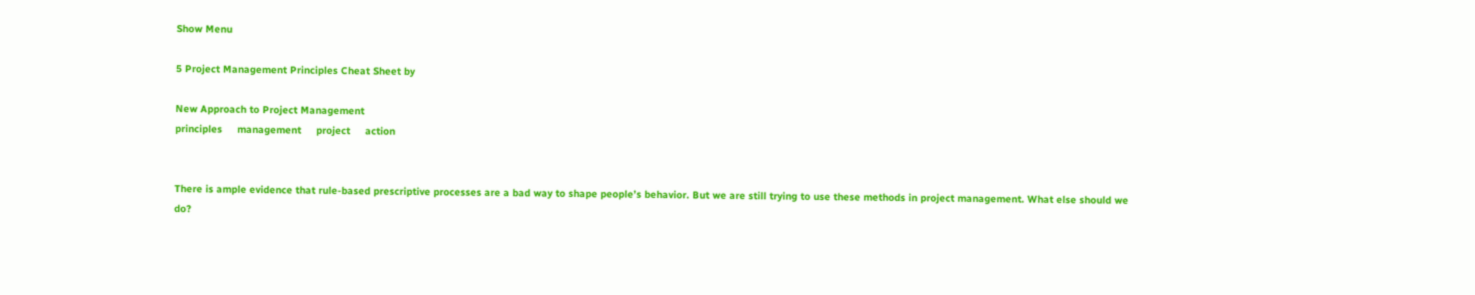Show Menu

5 Project Management Principles Cheat Sheet by

New Approach to Project Management
principles     management     project     action


There is ample evidence that rule-based prescriptive processes are a bad way to shape people’s behavior. But we are still trying to use these methods in project management. What else should we do?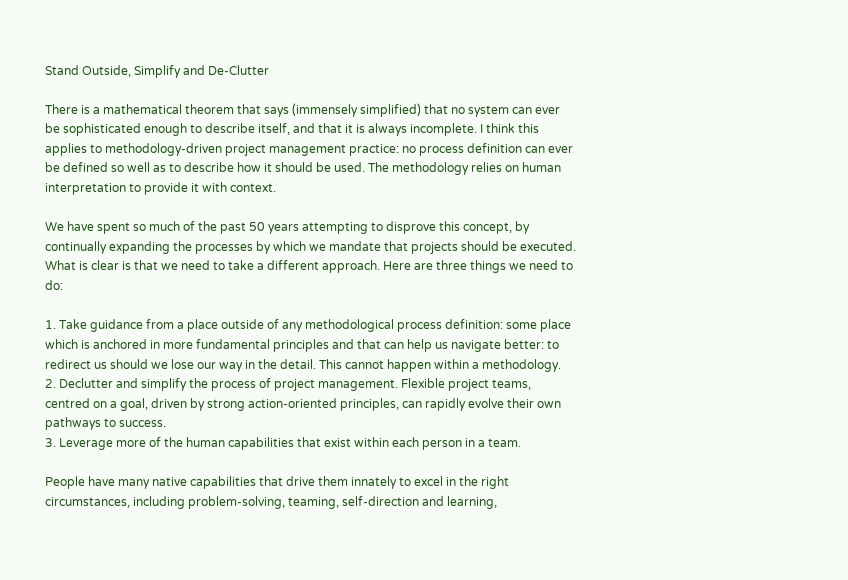Stand Outside, Simplify and De-Clutter

There is a mathematical theorem that says (immensely simplified) that no system can ever be sophisticated enough to describe itself, and that it is always incomplete. I think this applies to methodology-driven project management practice: no process definition can ever be defined so well as to describe how it should be used. The methodology relies on human interpretation to provide it with context.

We have spent so much of the past 50 years attempting to disprove this concept, by continually expanding the processes by which we mandate that projects should be executed. What is clear is that we need to take a different approach. Here are three things we need to do:

1. Take guidance from a place outside of any methodological process definition: some place which is anchored in more fundamental principles and that can help us navigate better: to redirect us should we lose our way in the detail. This cannot happen within a methodology.
2. Declutter and simplify the process of project management. Flexible project teams, centred on a goal, driven by strong action-oriented principles, can rapidly evolve their own pathways to success.
3. Leverage more of the human capabilities that exist within each person in a team.

People have many native capabilities that drive them innately to excel in the right circumstances, including problem-solving, teaming, self-direction and learning,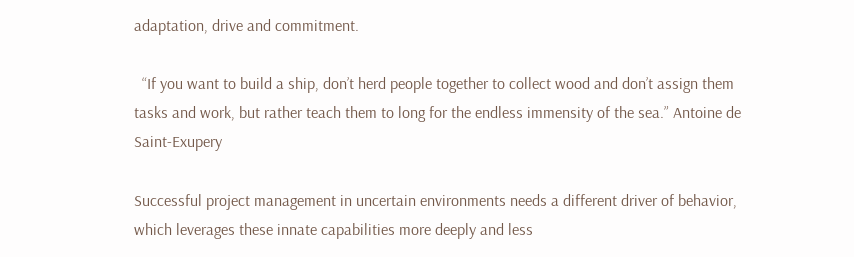adaptation, drive and commitment.

  “If you want to build a ship, don’t herd people together to collect wood and don’t assign them tasks and work, but rather teach them to long for the endless immensity of the sea.” Antoine de Saint-Exupery

Successful project management in uncertain environments needs a different driver of behavior, which leverages these innate capabilities more deeply and less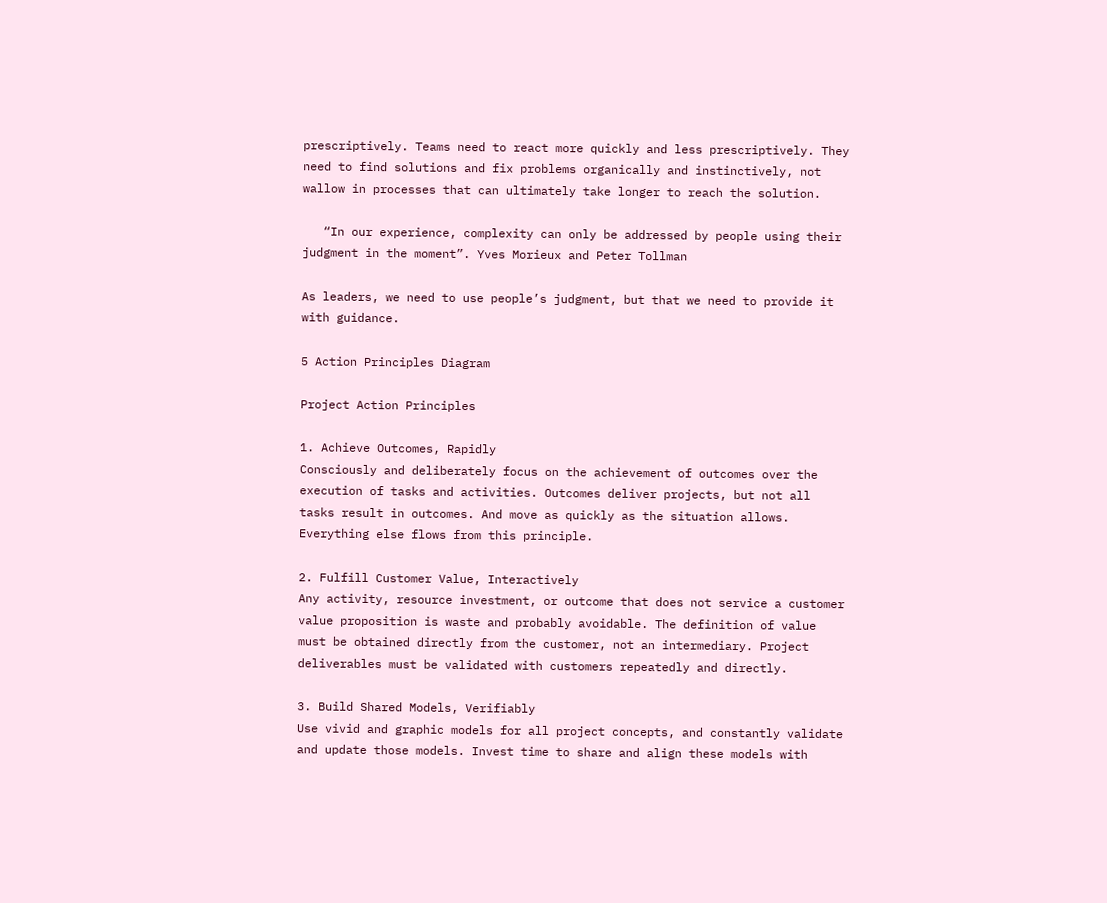prescriptively. Teams need to react more quickly and less prescriptively. They need to find solutions and fix problems organically and instinctively, not wallow in processes that can ultimately take longer to reach the solution.

   “In our experience, complexity can only be addressed by people using their judgment in the moment”. Yves Morieux and Peter Tollman

As leaders, we need to use people’s judgment, but that we need to provide it with guidance.

5 Action Principles Diagram

Project Action Principles

1. Achieve Outcomes, Rapidly
Consciously and deliberately focus on the achievement of outcomes over the execution of tasks and activities. Outcomes deliver projects, but not all tasks result in outcomes. And move as quickly as the situation allows. Everything else flows from this principle.

2. Fulfill Customer Value, Interactively
Any activity, resource investment, or outcome that does not service a customer value proposition is waste and probably avoidable. The definition of value must be obtained directly from the customer, not an intermediary. Project deliverables must be validated with customers repeatedly and directly.

3. Build Shared Models, Verifiably
Use vivid and graphic models for all project concepts, and constantly validate and update those models. Invest time to share and align these models with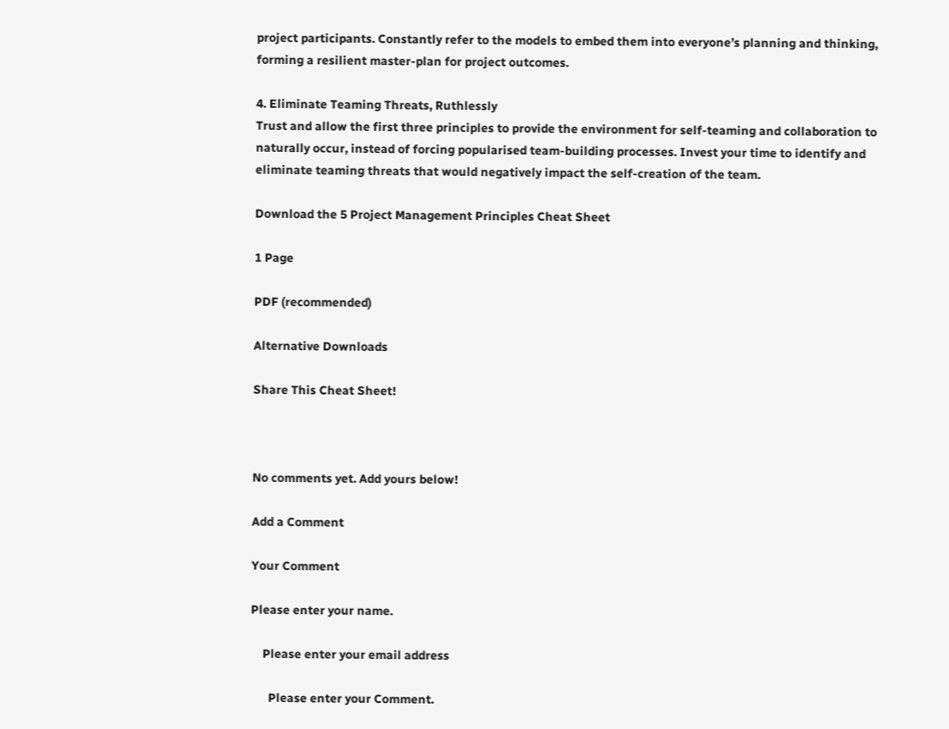project participants. Constantly refer to the models to embed them into everyone’s planning and thinking, forming a resilient master-plan for project outcomes.

4. Eliminate Teaming Threats, Ruthlessly
Trust and allow the first three principles to provide the environment for self-teaming and collaboration to naturally occur, instead of forcing popularised team-building processes. Invest your time to identify and eliminate teaming threats that would negatively impact the self-creation of the team.

Download the 5 Project Management Principles Cheat Sheet

1 Page

PDF (recommended)

Alternative Downloads

Share This Cheat Sheet!



No comments yet. Add yours below!

Add a Comment

Your Comment

Please enter your name.

    Please enter your email address

      Please enter your Comment.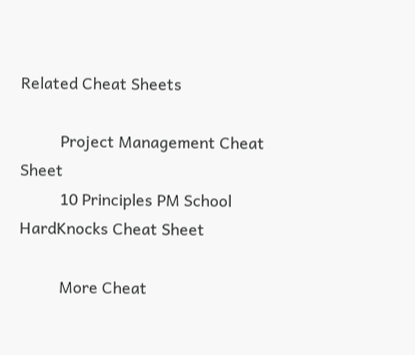Related Cheat Sheets

          Project Management Cheat Sheet
          10 Principles PM School HardKnocks Cheat Sheet

          More Cheat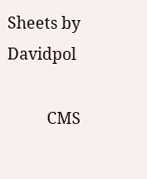Sheets by Davidpol

          CMS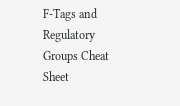F-Tags and Regulatory Groups Cheat Sheet